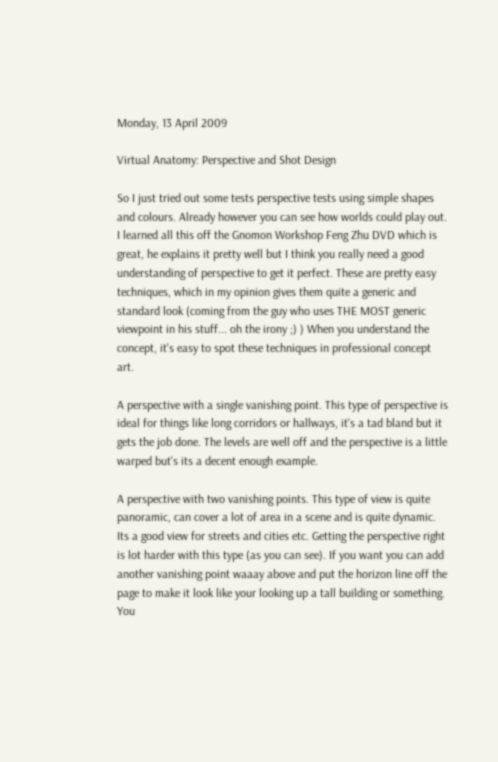Monday, 13 April 2009

Virtual Anatomy: Perspective and Shot Design

So I just tried out some tests perspective tests using simple shapes and colours. Already however you can see how worlds could play out. I learned all this off the Gnomon Workshop Feng Zhu DVD which is great, he explains it pretty well but I think you really need a good understanding of perspective to get it perfect. These are pretty easy techniques, which in my opinion gives them quite a generic and standard look (coming from the guy who uses THE MOST generic viewpoint in his stuff... oh the irony ;) ) When you understand the concept, it's easy to spot these techniques in professional concept art.

A perspective with a single vanishing point. This type of perspective is ideal for things like long corridors or hallways, it's a tad bland but it gets the job done. The levels are well off and the perspective is a little warped but's its a decent enough example.

A perspective with two vanishing points. This type of view is quite panoramic, can cover a lot of area in a scene and is quite dynamic. Its a good view for streets and cities etc. Getting the perspective right is lot harder with this type (as you can see). If you want you can add another vanishing point waaay above and put the horizon line off the page to make it look like your looking up a tall building or something. You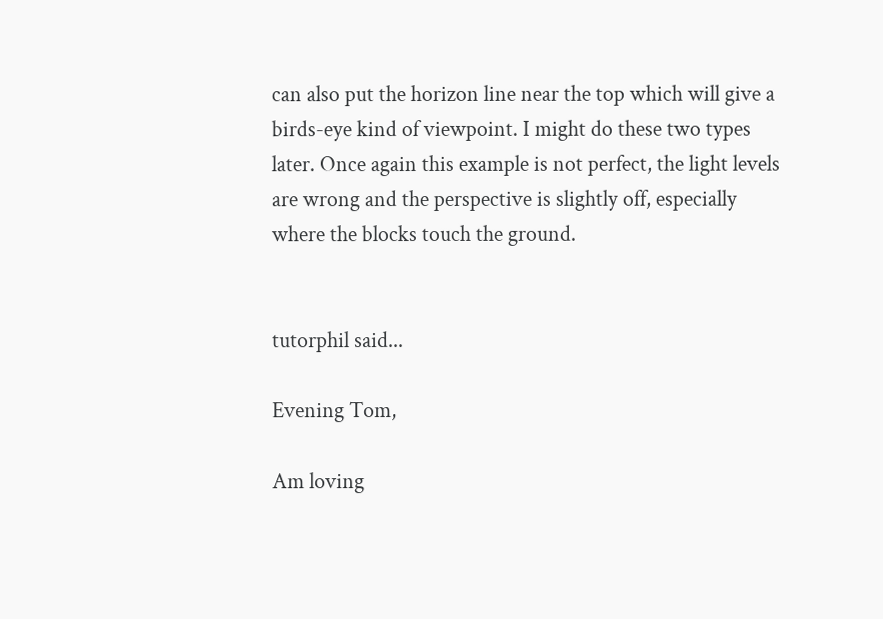can also put the horizon line near the top which will give a birds-eye kind of viewpoint. I might do these two types later. Once again this example is not perfect, the light levels are wrong and the perspective is slightly off, especially where the blocks touch the ground.


tutorphil said...

Evening Tom,

Am loving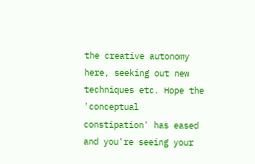the creative autonomy here, seeking out new techniques etc. Hope the 'conceptual constipation' has eased and you're seeing your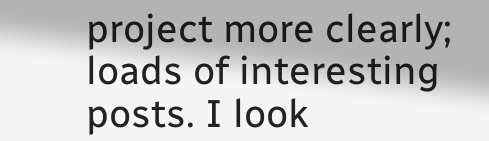project more clearly; loads of interesting posts. I look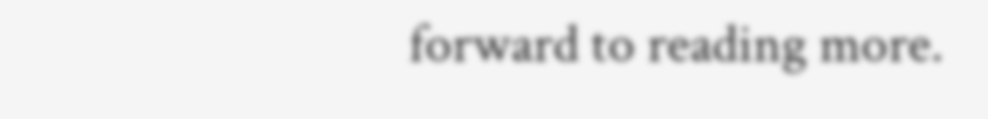forward to reading more.